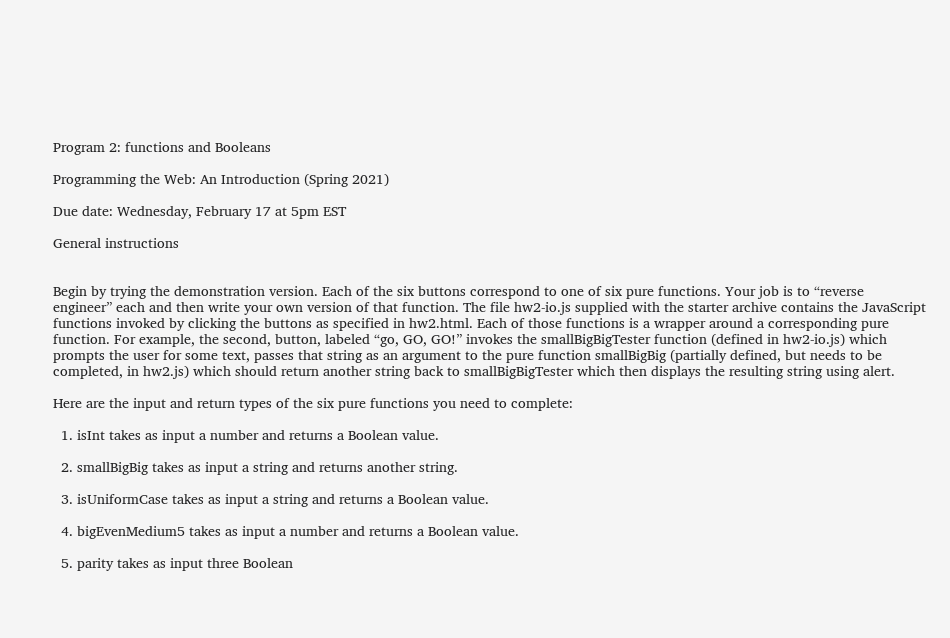Program 2: functions and Booleans

Programming the Web: An Introduction (Spring 2021)

Due date: Wednesday, February 17 at 5pm EST

General instructions


Begin by trying the demonstration version. Each of the six buttons correspond to one of six pure functions. Your job is to “reverse engineer” each and then write your own version of that function. The file hw2-io.js supplied with the starter archive contains the JavaScript functions invoked by clicking the buttons as specified in hw2.html. Each of those functions is a wrapper around a corresponding pure function. For example, the second, button, labeled “go, GO, GO!” invokes the smallBigBigTester function (defined in hw2-io.js) which prompts the user for some text, passes that string as an argument to the pure function smallBigBig (partially defined, but needs to be completed, in hw2.js) which should return another string back to smallBigBigTester which then displays the resulting string using alert.

Here are the input and return types of the six pure functions you need to complete:

  1. isInt takes as input a number and returns a Boolean value.

  2. smallBigBig takes as input a string and returns another string.

  3. isUniformCase takes as input a string and returns a Boolean value.

  4. bigEvenMedium5 takes as input a number and returns a Boolean value.

  5. parity takes as input three Boolean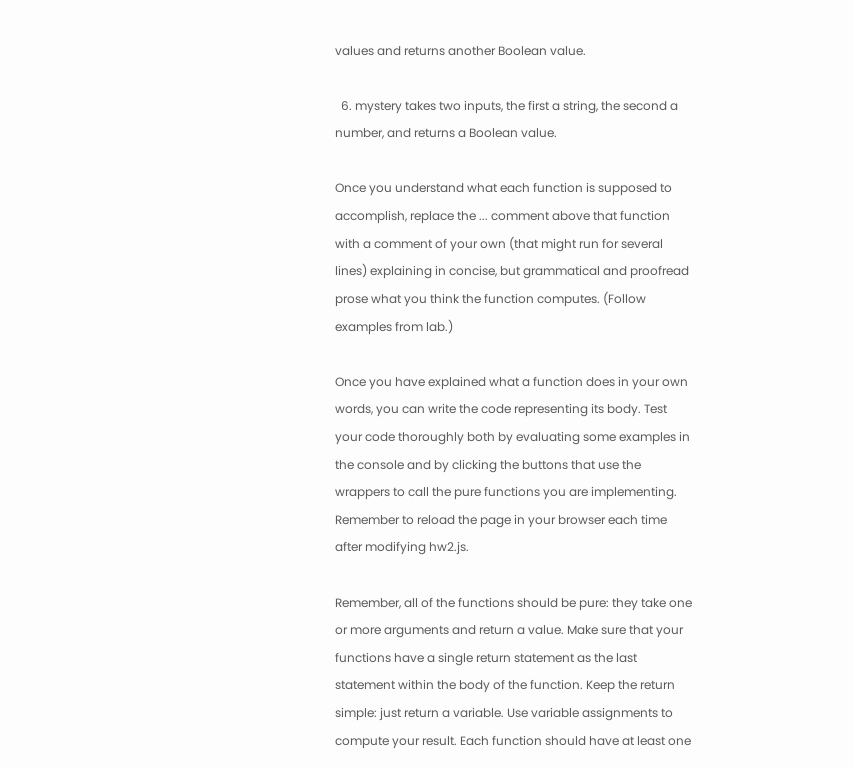values and returns another Boolean value.

  6. mystery takes two inputs, the first a string, the second a number, and returns a Boolean value.

Once you understand what each function is supposed to accomplish, replace the ... comment above that function with a comment of your own (that might run for several lines) explaining in concise, but grammatical and proofread prose what you think the function computes. (Follow examples from lab.)

Once you have explained what a function does in your own words, you can write the code representing its body. Test your code thoroughly both by evaluating some examples in the console and by clicking the buttons that use the wrappers to call the pure functions you are implementing. Remember to reload the page in your browser each time after modifying hw2.js.

Remember, all of the functions should be pure: they take one or more arguments and return a value. Make sure that your functions have a single return statement as the last statement within the body of the function. Keep the return simple: just return a variable. Use variable assignments to compute your result. Each function should have at least one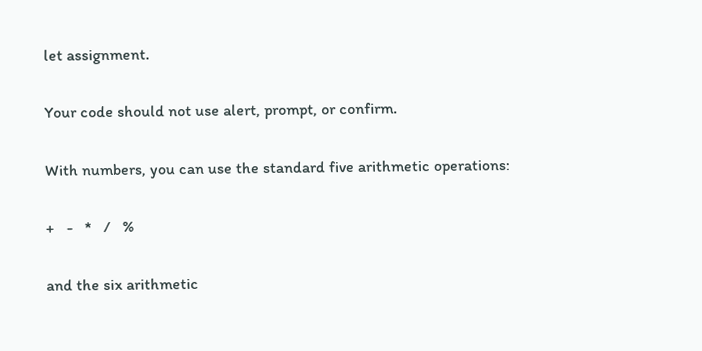let assignment.

Your code should not use alert, prompt, or confirm.

With numbers, you can use the standard five arithmetic operations:

+   -   *   /   %

and the six arithmetic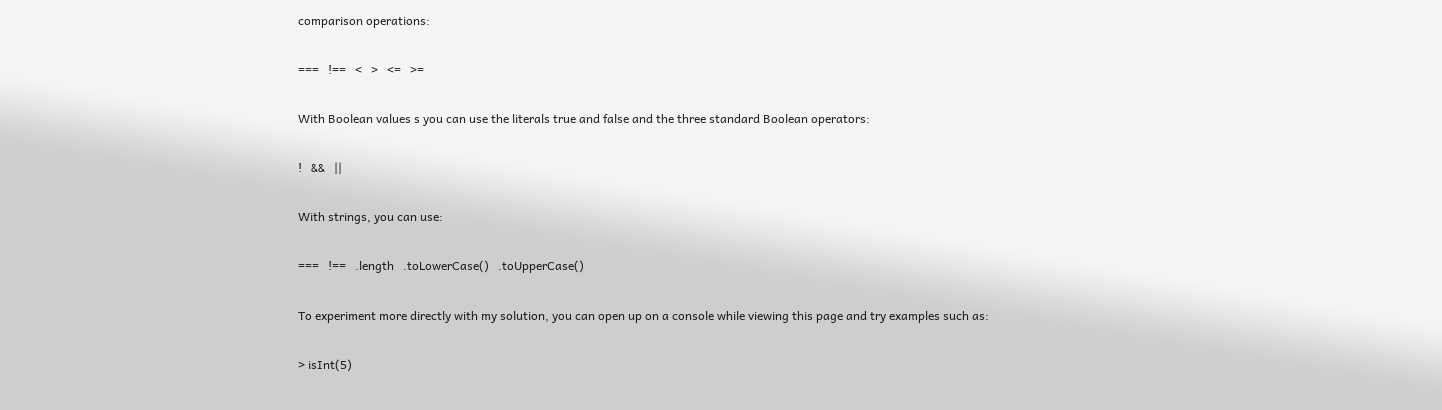comparison operations:

===   !==   <   >   <=   >=

With Boolean values s you can use the literals true and false and the three standard Boolean operators:

!   &&   ||

With strings, you can use:

===   !==   .length   .toLowerCase()   .toUpperCase()

To experiment more directly with my solution, you can open up on a console while viewing this page and try examples such as:

> isInt(5)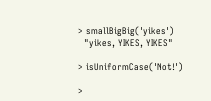> smallBigBig('yikes')
  "yikes, YIKES, YIKES"

> isUniformCase('Not!')

>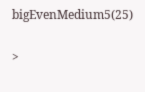bigEvenMedium5(25)

>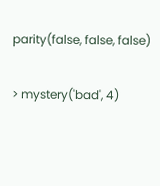parity(false, false, false)

> mystery('bad', 4)